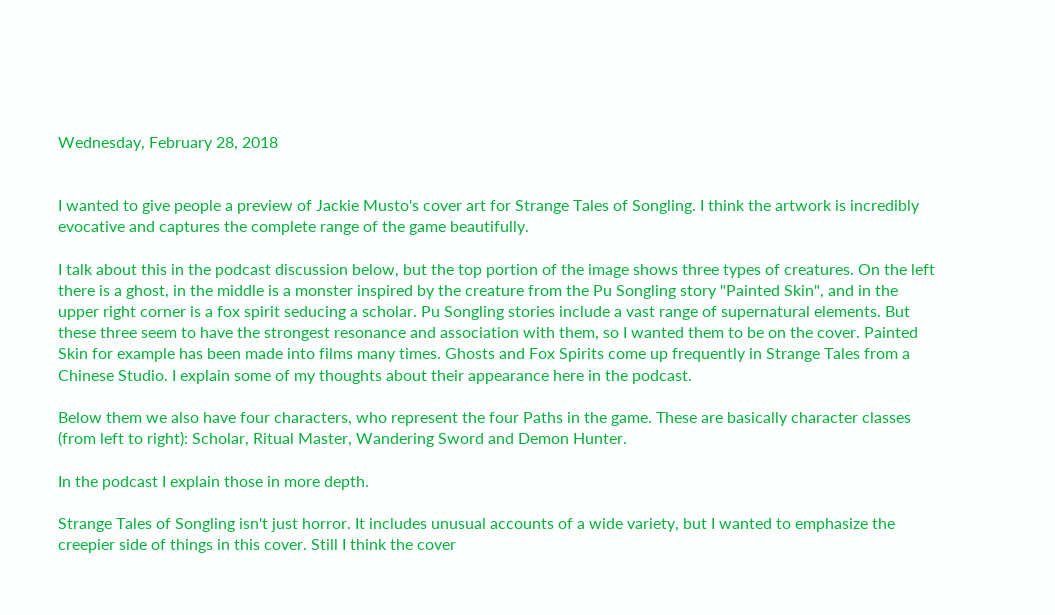Wednesday, February 28, 2018


I wanted to give people a preview of Jackie Musto's cover art for Strange Tales of Songling. I think the artwork is incredibly evocative and captures the complete range of the game beautifully.

I talk about this in the podcast discussion below, but the top portion of the image shows three types of creatures. On the left there is a ghost, in the middle is a monster inspired by the creature from the Pu Songling story "Painted Skin", and in the upper right corner is a fox spirit seducing a scholar. Pu Songling stories include a vast range of supernatural elements. But these three seem to have the strongest resonance and association with them, so I wanted them to be on the cover. Painted Skin for example has been made into films many times. Ghosts and Fox Spirits come up frequently in Strange Tales from a Chinese Studio. I explain some of my thoughts about their appearance here in the podcast.

Below them we also have four characters, who represent the four Paths in the game. These are basically character classes (from left to right): Scholar, Ritual Master, Wandering Sword and Demon Hunter.

In the podcast I explain those in more depth.

Strange Tales of Songling isn't just horror. It includes unusual accounts of a wide variety, but I wanted to emphasize the creepier side of things in this cover. Still I think the cover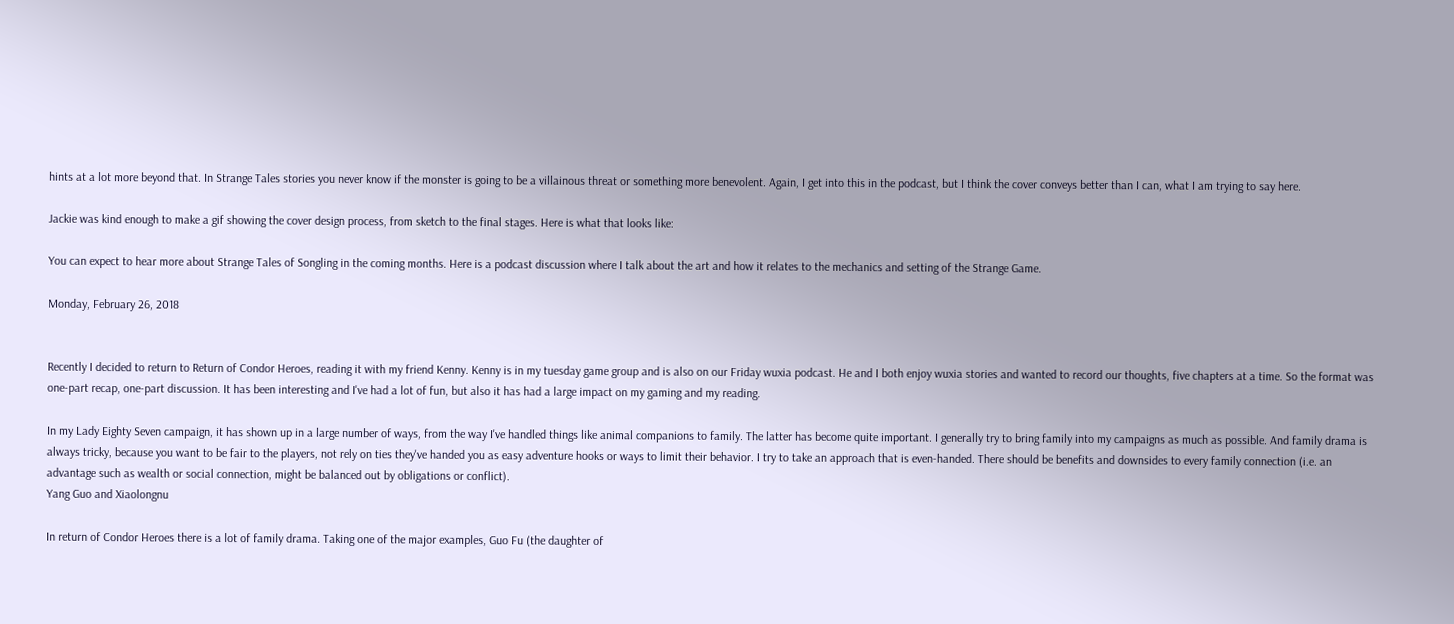hints at a lot more beyond that. In Strange Tales stories you never know if the monster is going to be a villainous threat or something more benevolent. Again, I get into this in the podcast, but I think the cover conveys better than I can, what I am trying to say here.

Jackie was kind enough to make a gif showing the cover design process, from sketch to the final stages. Here is what that looks like:

You can expect to hear more about Strange Tales of Songling in the coming months. Here is a podcast discussion where I talk about the art and how it relates to the mechanics and setting of the Strange Game.

Monday, February 26, 2018


Recently I decided to return to Return of Condor Heroes, reading it with my friend Kenny. Kenny is in my tuesday game group and is also on our Friday wuxia podcast. He and I both enjoy wuxia stories and wanted to record our thoughts, five chapters at a time. So the format was one-part recap, one-part discussion. It has been interesting and I've had a lot of fun, but also it has had a large impact on my gaming and my reading.

In my Lady Eighty Seven campaign, it has shown up in a large number of ways, from the way I've handled things like animal companions to family. The latter has become quite important. I generally try to bring family into my campaigns as much as possible. And family drama is always tricky, because you want to be fair to the players, not rely on ties they've handed you as easy adventure hooks or ways to limit their behavior. I try to take an approach that is even-handed. There should be benefits and downsides to every family connection (i.e. an advantage such as wealth or social connection, might be balanced out by obligations or conflict).
Yang Guo and Xiaolongnu

In return of Condor Heroes there is a lot of family drama. Taking one of the major examples, Guo Fu (the daughter of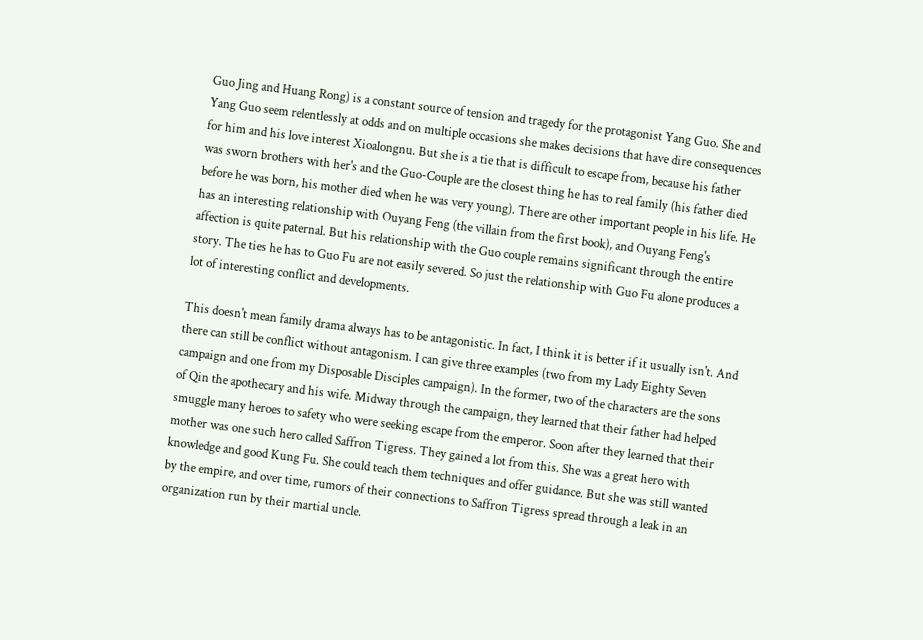Guo Jing and Huang Rong) is a constant source of tension and tragedy for the protagonist Yang Guo. She and Yang Guo seem relentlessly at odds and on multiple occasions she makes decisions that have dire consequences for him and his love interest Xioalongnu. But she is a tie that is difficult to escape from, because his father was sworn brothers with her's and the Guo-Couple are the closest thing he has to real family (his father died before he was born, his mother died when he was very young). There are other important people in his life. He has an interesting relationship with Ouyang Feng (the villain from the first book), and Ouyang Feng's affection is quite paternal. But his relationship with the Guo couple remains significant through the entire story. The ties he has to Guo Fu are not easily severed. So just the relationship with Guo Fu alone produces a lot of interesting conflict and developments.

This doesn't mean family drama always has to be antagonistic. In fact, I think it is better if it usually isn't. And there can still be conflict without antagonism. I can give three examples (two from my Lady Eighty Seven campaign and one from my Disposable Disciples campaign). In the former, two of the characters are the sons of Qin the apothecary and his wife. Midway through the campaign, they learned that their father had helped smuggle many heroes to safety who were seeking escape from the emperor. Soon after they learned that their mother was one such hero called Saffron Tigress. They gained a lot from this. She was a great hero with knowledge and good Kung Fu. She could teach them techniques and offer guidance. But she was still wanted by the empire, and over time, rumors of their connections to Saffron Tigress spread through a leak in an organization run by their martial uncle.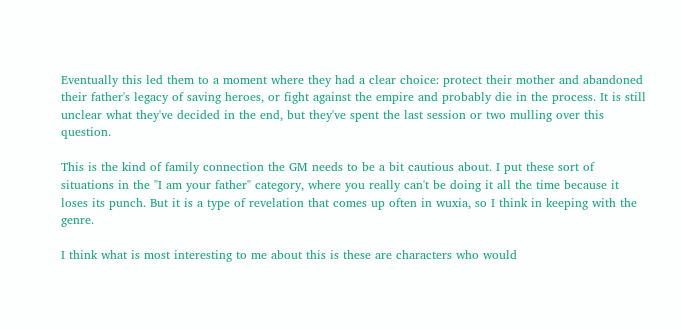Eventually this led them to a moment where they had a clear choice: protect their mother and abandoned their father's legacy of saving heroes, or fight against the empire and probably die in the process. It is still unclear what they've decided in the end, but they've spent the last session or two mulling over this question.

This is the kind of family connection the GM needs to be a bit cautious about. I put these sort of situations in the "I am your father" category, where you really can't be doing it all the time because it loses its punch. But it is a type of revelation that comes up often in wuxia, so I think in keeping with the genre.

I think what is most interesting to me about this is these are characters who would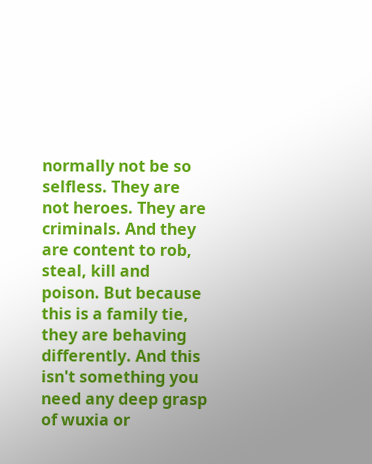normally not be so selfless. They are not heroes. They are criminals. And they are content to rob, steal, kill and poison. But because this is a family tie, they are behaving differently. And this isn't something you need any deep grasp of wuxia or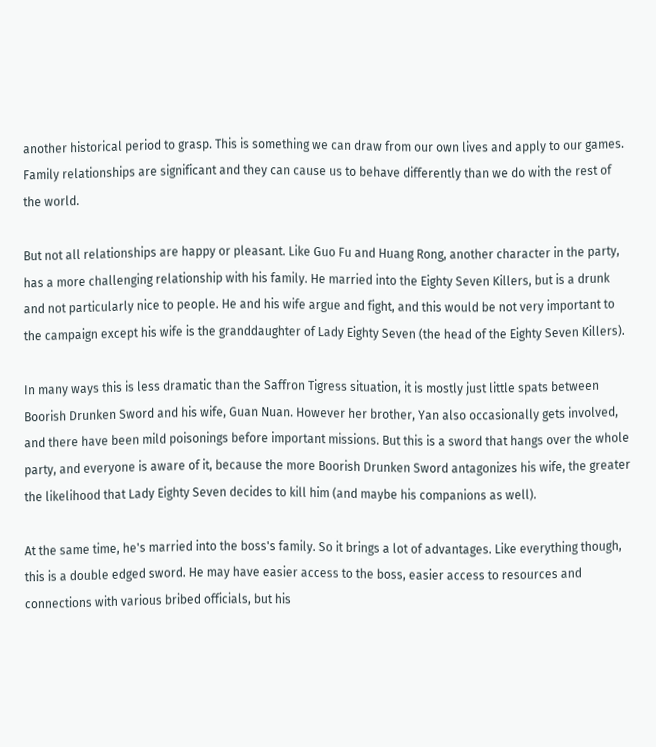another historical period to grasp. This is something we can draw from our own lives and apply to our games. Family relationships are significant and they can cause us to behave differently than we do with the rest of the world.

But not all relationships are happy or pleasant. Like Guo Fu and Huang Rong, another character in the party, has a more challenging relationship with his family. He married into the Eighty Seven Killers, but is a drunk and not particularly nice to people. He and his wife argue and fight, and this would be not very important to the campaign except his wife is the granddaughter of Lady Eighty Seven (the head of the Eighty Seven Killers).

In many ways this is less dramatic than the Saffron Tigress situation, it is mostly just little spats between Boorish Drunken Sword and his wife, Guan Nuan. However her brother, Yan also occasionally gets involved, and there have been mild poisonings before important missions. But this is a sword that hangs over the whole party, and everyone is aware of it, because the more Boorish Drunken Sword antagonizes his wife, the greater the likelihood that Lady Eighty Seven decides to kill him (and maybe his companions as well).

At the same time, he's married into the boss's family. So it brings a lot of advantages. Like everything though, this is a double edged sword. He may have easier access to the boss, easier access to resources and connections with various bribed officials, but his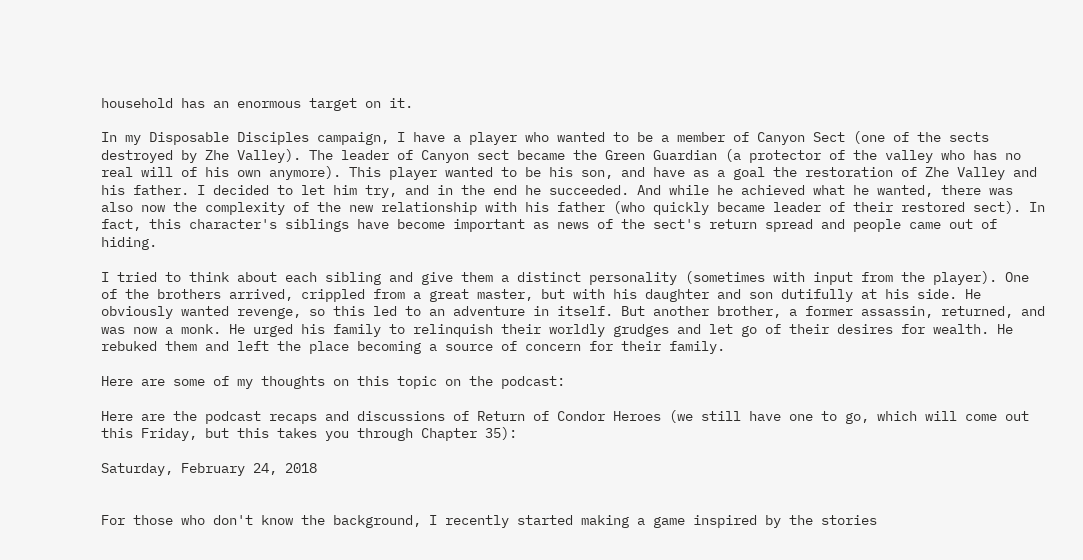household has an enormous target on it.

In my Disposable Disciples campaign, I have a player who wanted to be a member of Canyon Sect (one of the sects destroyed by Zhe Valley). The leader of Canyon sect became the Green Guardian (a protector of the valley who has no real will of his own anymore). This player wanted to be his son, and have as a goal the restoration of Zhe Valley and his father. I decided to let him try, and in the end he succeeded. And while he achieved what he wanted, there was also now the complexity of the new relationship with his father (who quickly became leader of their restored sect). In fact, this character's siblings have become important as news of the sect's return spread and people came out of hiding.

I tried to think about each sibling and give them a distinct personality (sometimes with input from the player). One of the brothers arrived, crippled from a great master, but with his daughter and son dutifully at his side. He obviously wanted revenge, so this led to an adventure in itself. But another brother, a former assassin, returned, and was now a monk. He urged his family to relinquish their worldly grudges and let go of their desires for wealth. He rebuked them and left the place becoming a source of concern for their family.

Here are some of my thoughts on this topic on the podcast:

Here are the podcast recaps and discussions of Return of Condor Heroes (we still have one to go, which will come out this Friday, but this takes you through Chapter 35):

Saturday, February 24, 2018


For those who don't know the background, I recently started making a game inspired by the stories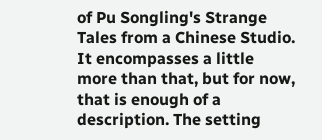of Pu Songling's Strange Tales from a Chinese Studio. It encompasses a little more than that, but for now, that is enough of a description. The setting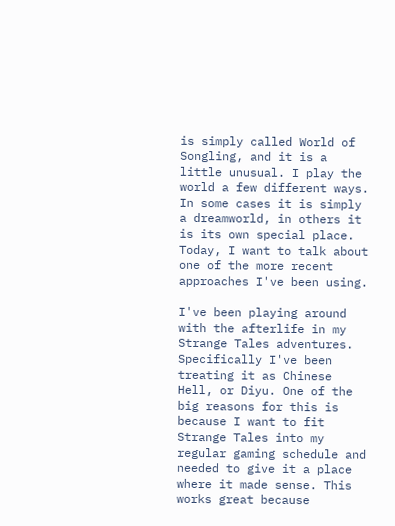is simply called World of Songling, and it is a little unusual. I play the world a few different ways. In some cases it is simply a dreamworld, in others it is its own special place. Today, I want to talk about one of the more recent approaches I've been using.

I've been playing around with the afterlife in my Strange Tales adventures. Specifically I've been treating it as Chinese Hell, or Diyu. One of the big reasons for this is because I want to fit Strange Tales into my regular gaming schedule and needed to give it a place where it made sense. This works great because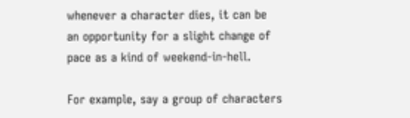whenever a character dies, it can be an opportunity for a slight change of pace as a kind of weekend-in-hell.

For example, say a group of characters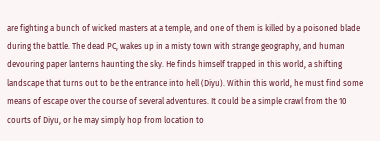are fighting a bunch of wicked masters at a temple, and one of them is killed by a poisoned blade during the battle. The dead PC, wakes up in a misty town with strange geography, and human devouring paper lanterns haunting the sky. He finds himself trapped in this world, a shifting landscape that turns out to be the entrance into hell (Diyu). Within this world, he must find some means of escape over the course of several adventures. It could be a simple crawl from the 10 courts of Diyu, or he may simply hop from location to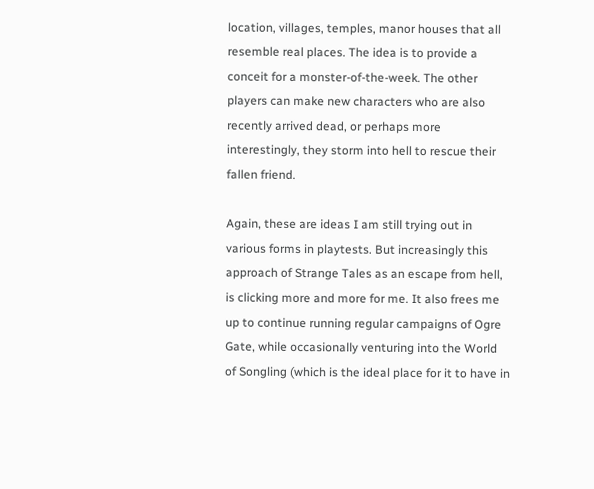location, villages, temples, manor houses that all resemble real places. The idea is to provide a conceit for a monster-of-the-week. The other players can make new characters who are also recently arrived dead, or perhaps more interestingly, they storm into hell to rescue their fallen friend.

Again, these are ideas I am still trying out in various forms in playtests. But increasingly this approach of Strange Tales as an escape from hell, is clicking more and more for me. It also frees me up to continue running regular campaigns of Ogre Gate, while occasionally venturing into the World of Songling (which is the ideal place for it to have in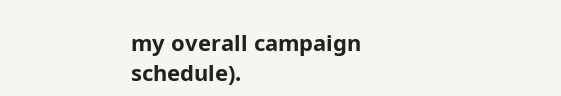my overall campaign schedule).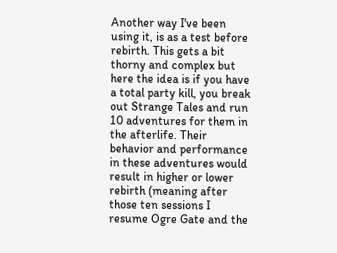Another way I've been using it, is as a test before rebirth. This gets a bit thorny and complex but here the idea is if you have a total party kill, you break out Strange Tales and run 10 adventures for them in the afterlife. Their behavior and performance in these adventures would result in higher or lower rebirth (meaning after those ten sessions I resume Ogre Gate and the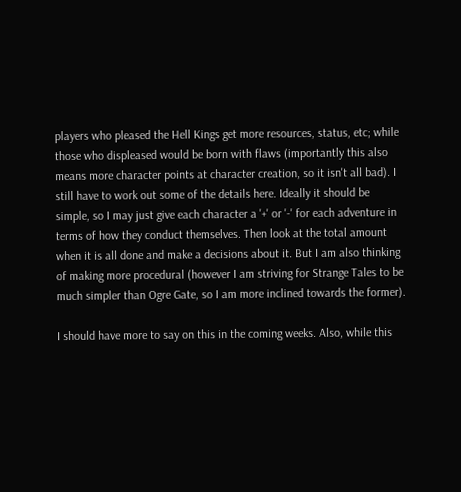players who pleased the Hell Kings get more resources, status, etc; while those who displeased would be born with flaws (importantly this also means more character points at character creation, so it isn't all bad). I still have to work out some of the details here. Ideally it should be simple, so I may just give each character a '+' or '-' for each adventure in terms of how they conduct themselves. Then look at the total amount when it is all done and make a decisions about it. But I am also thinking of making more procedural (however I am striving for Strange Tales to be much simpler than Ogre Gate, so I am more inclined towards the former).

I should have more to say on this in the coming weeks. Also, while this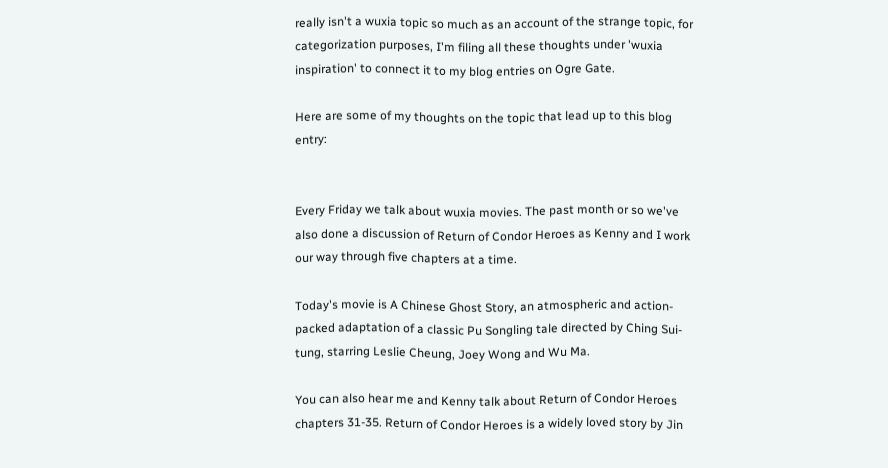really isn't a wuxia topic so much as an account of the strange topic, for categorization purposes, I'm filing all these thoughts under 'wuxia inspiration' to connect it to my blog entries on Ogre Gate.

Here are some of my thoughts on the topic that lead up to this blog entry:


Every Friday we talk about wuxia movies. The past month or so we've also done a discussion of Return of Condor Heroes as Kenny and I work our way through five chapters at a time.

Today's movie is A Chinese Ghost Story, an atmospheric and action-packed adaptation of a classic Pu Songling tale directed by Ching Sui-tung, starring Leslie Cheung, Joey Wong and Wu Ma.

You can also hear me and Kenny talk about Return of Condor Heroes chapters 31-35. Return of Condor Heroes is a widely loved story by Jin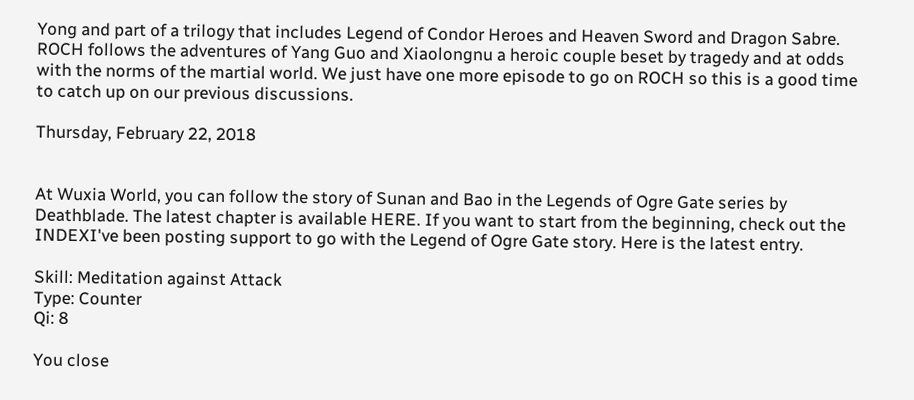Yong and part of a trilogy that includes Legend of Condor Heroes and Heaven Sword and Dragon Sabre. ROCH follows the adventures of Yang Guo and Xiaolongnu a heroic couple beset by tragedy and at odds with the norms of the martial world. We just have one more episode to go on ROCH so this is a good time to catch up on our previous discussions.

Thursday, February 22, 2018


At Wuxia World, you can follow the story of Sunan and Bao in the Legends of Ogre Gate series by Deathblade. The latest chapter is available HERE. If you want to start from the beginning, check out the INDEXI've been posting support to go with the Legend of Ogre Gate story. Here is the latest entry.

Skill: Meditation against Attack
Type: Counter
Qi: 8

You close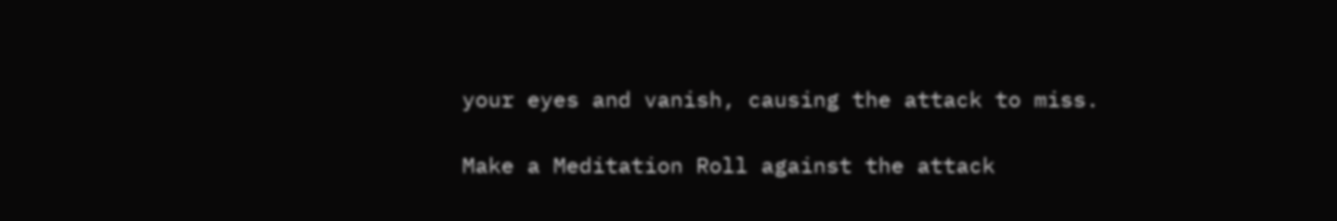your eyes and vanish, causing the attack to miss.

Make a Meditation Roll against the attack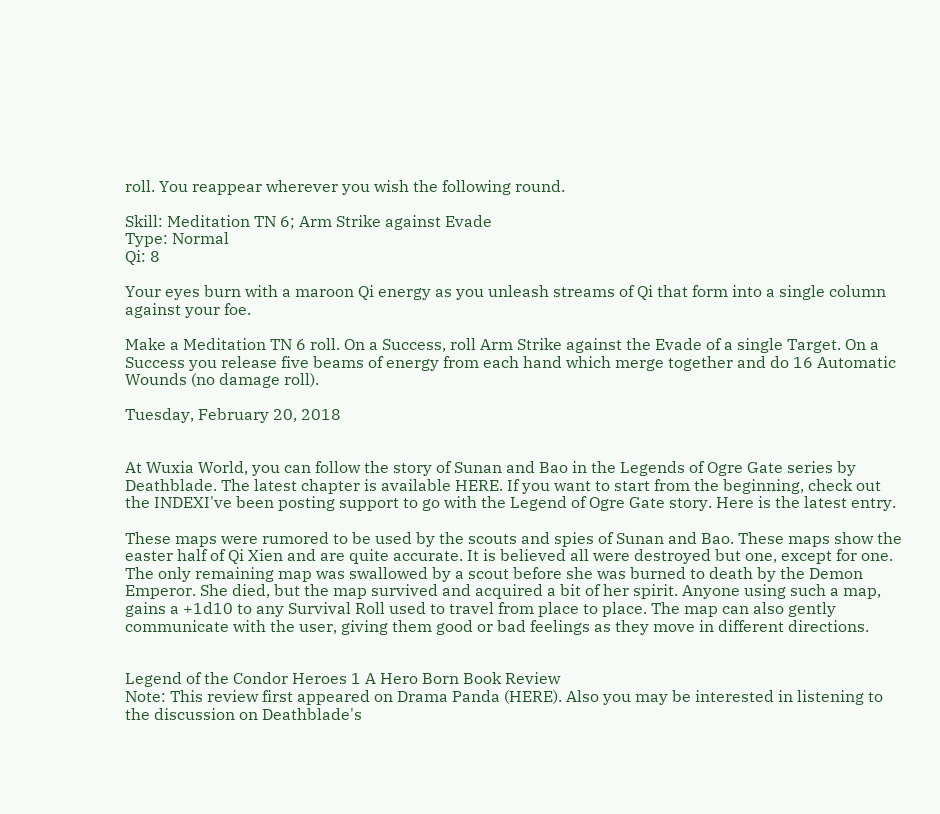roll. You reappear wherever you wish the following round.

Skill: Meditation TN 6; Arm Strike against Evade
Type: Normal
Qi: 8

Your eyes burn with a maroon Qi energy as you unleash streams of Qi that form into a single column against your foe.

Make a Meditation TN 6 roll. On a Success, roll Arm Strike against the Evade of a single Target. On a Success you release five beams of energy from each hand which merge together and do 16 Automatic Wounds (no damage roll).

Tuesday, February 20, 2018


At Wuxia World, you can follow the story of Sunan and Bao in the Legends of Ogre Gate series by Deathblade. The latest chapter is available HERE. If you want to start from the beginning, check out the INDEXI've been posting support to go with the Legend of Ogre Gate story. Here is the latest entry.

These maps were rumored to be used by the scouts and spies of Sunan and Bao. These maps show the easter half of Qi Xien and are quite accurate. It is believed all were destroyed but one, except for one. The only remaining map was swallowed by a scout before she was burned to death by the Demon Emperor. She died, but the map survived and acquired a bit of her spirit. Anyone using such a map, gains a +1d10 to any Survival Roll used to travel from place to place. The map can also gently communicate with the user, giving them good or bad feelings as they move in different directions.


Legend of the Condor Heroes 1 A Hero Born Book Review
Note: This review first appeared on Drama Panda (HERE). Also you may be interested in listening to the discussion on Deathblade's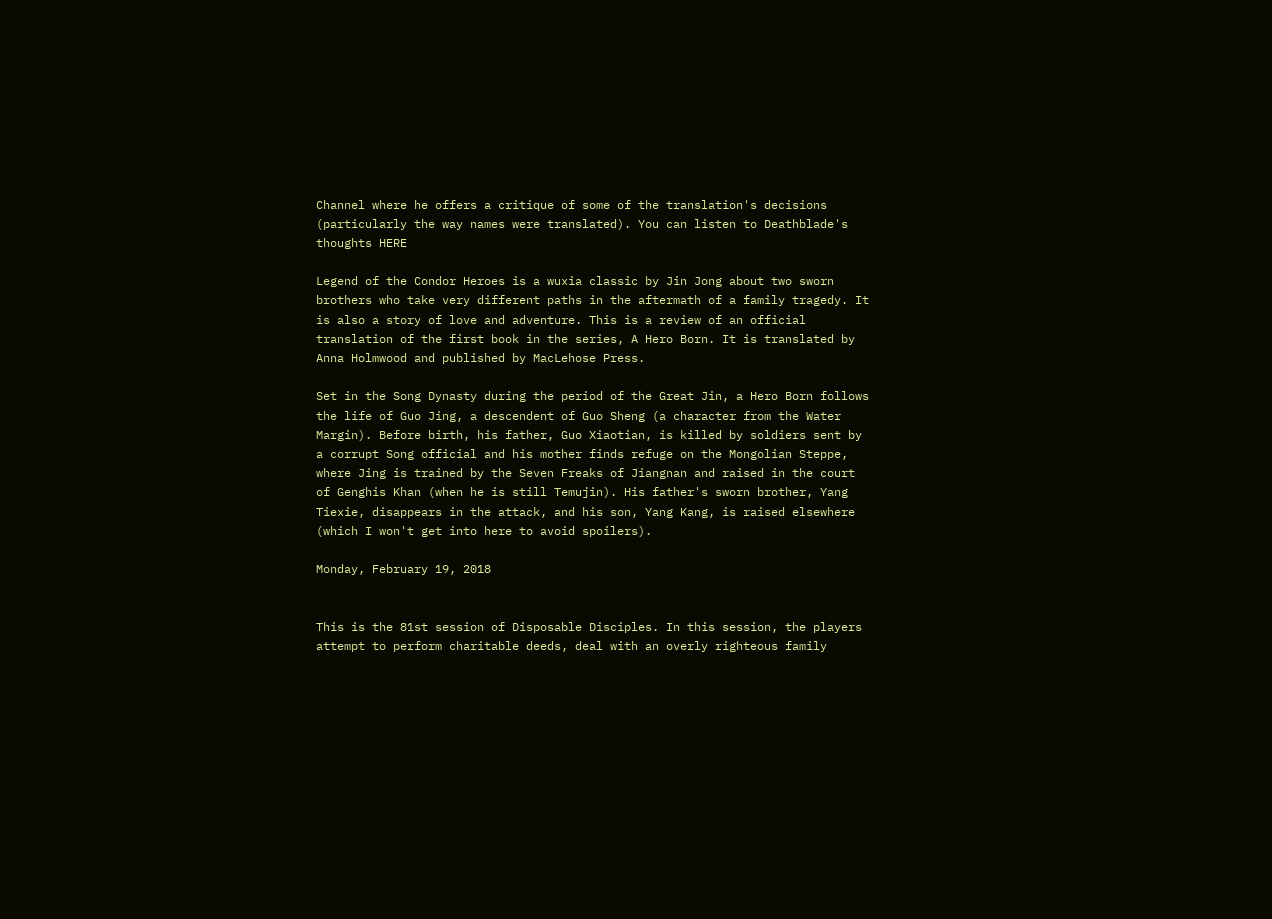Channel where he offers a critique of some of the translation's decisions (particularly the way names were translated). You can listen to Deathblade's thoughts HERE

Legend of the Condor Heroes is a wuxia classic by Jin Jong about two sworn brothers who take very different paths in the aftermath of a family tragedy. It is also a story of love and adventure. This is a review of an official translation of the first book in the series, A Hero Born. It is translated by Anna Holmwood and published by MacLehose Press.

Set in the Song Dynasty during the period of the Great Jin, a Hero Born follows the life of Guo Jing, a descendent of Guo Sheng (a character from the Water Margin). Before birth, his father, Guo Xiaotian, is killed by soldiers sent by a corrupt Song official and his mother finds refuge on the Mongolian Steppe, where Jing is trained by the Seven Freaks of Jiangnan and raised in the court of Genghis Khan (when he is still Temujin). His father's sworn brother, Yang Tiexie, disappears in the attack, and his son, Yang Kang, is raised elsewhere (which I won't get into here to avoid spoilers).

Monday, February 19, 2018


This is the 81st session of Disposable Disciples. In this session, the players attempt to perform charitable deeds, deal with an overly righteous family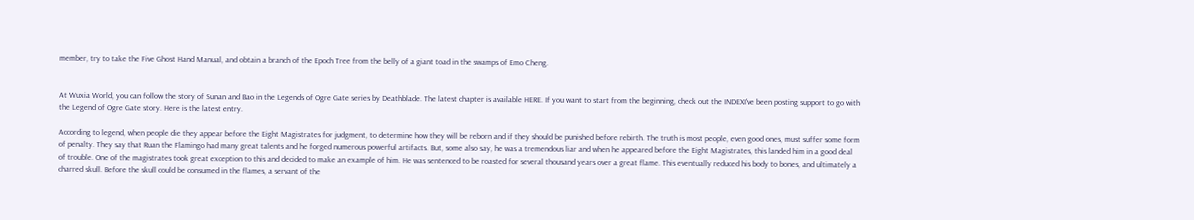member, try to take the Five Ghost Hand Manual, and obtain a branch of the Epoch Tree from the belly of a giant toad in the swamps of Emo Cheng.


At Wuxia World, you can follow the story of Sunan and Bao in the Legends of Ogre Gate series by Deathblade. The latest chapter is available HERE. If you want to start from the beginning, check out the INDEXI've been posting support to go with the Legend of Ogre Gate story. Here is the latest entry.

According to legend, when people die they appear before the Eight Magistrates for judgment, to determine how they will be reborn and if they should be punished before rebirth. The truth is most people, even good ones, must suffer some form of penalty. They say that Ruan the Flamingo had many great talents and he forged numerous powerful artifacts. But, some also say, he was a tremendous liar and when he appeared before the Eight Magistrates, this landed him in a good deal of trouble. One of the magistrates took great exception to this and decided to make an example of him. He was sentenced to be roasted for several thousand years over a great flame. This eventually reduced his body to bones, and ultimately a charred skull. Before the skull could be consumed in the flames, a servant of the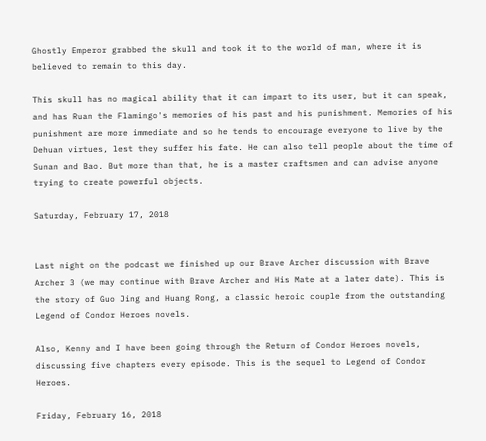Ghostly Emperor grabbed the skull and took it to the world of man, where it is believed to remain to this day.

This skull has no magical ability that it can impart to its user, but it can speak, and has Ruan the Flamingo's memories of his past and his punishment. Memories of his punishment are more immediate and so he tends to encourage everyone to live by the Dehuan virtues, lest they suffer his fate. He can also tell people about the time of Sunan and Bao. But more than that, he is a master craftsmen and can advise anyone trying to create powerful objects.

Saturday, February 17, 2018


Last night on the podcast we finished up our Brave Archer discussion with Brave Archer 3 (we may continue with Brave Archer and His Mate at a later date). This is the story of Guo Jing and Huang Rong, a classic heroic couple from the outstanding Legend of Condor Heroes novels.

Also, Kenny and I have been going through the Return of Condor Heroes novels, discussing five chapters every episode. This is the sequel to Legend of Condor Heroes.

Friday, February 16, 2018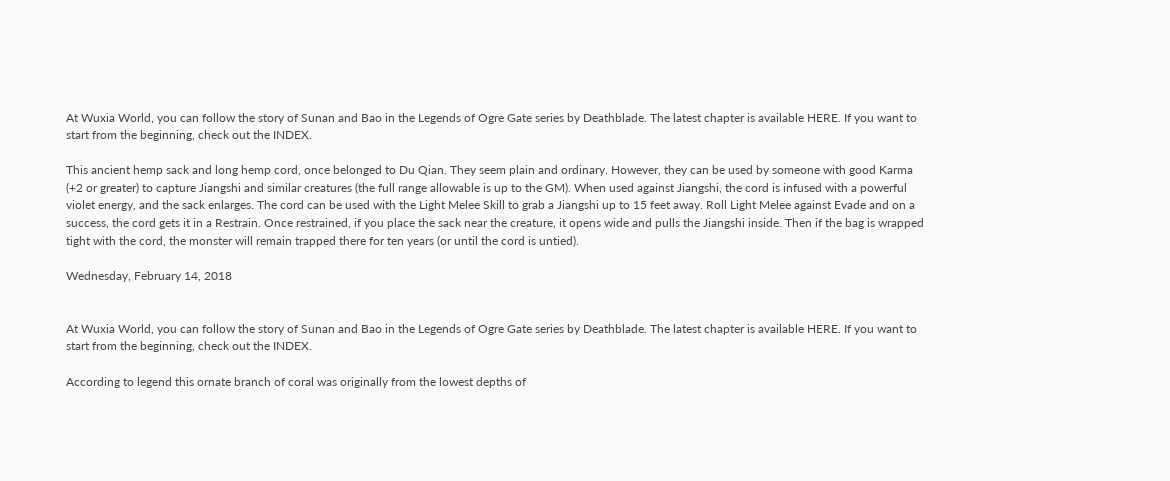At Wuxia World, you can follow the story of Sunan and Bao in the Legends of Ogre Gate series by Deathblade. The latest chapter is available HERE. If you want to start from the beginning, check out the INDEX.

This ancient hemp sack and long hemp cord, once belonged to Du Qian. They seem plain and ordinary. However, they can be used by someone with good Karma (+2 or greater) to capture Jiangshi and similar creatures (the full range allowable is up to the GM). When used against Jiangshi, the cord is infused with a powerful violet energy, and the sack enlarges. The cord can be used with the Light Melee Skill to grab a Jiangshi up to 15 feet away. Roll Light Melee against Evade and on a success, the cord gets it in a Restrain. Once restrained, if you place the sack near the creature, it opens wide and pulls the Jiangshi inside. Then if the bag is wrapped tight with the cord, the monster will remain trapped there for ten years (or until the cord is untied).

Wednesday, February 14, 2018


At Wuxia World, you can follow the story of Sunan and Bao in the Legends of Ogre Gate series by Deathblade. The latest chapter is available HERE. If you want to start from the beginning, check out the INDEX.

According to legend this ornate branch of coral was originally from the lowest depths of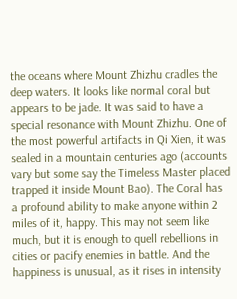the oceans where Mount Zhizhu cradles the deep waters. It looks like normal coral but appears to be jade. It was said to have a special resonance with Mount Zhizhu. One of the most powerful artifacts in Qi Xien, it was sealed in a mountain centuries ago (accounts vary but some say the Timeless Master placed trapped it inside Mount Bao). The Coral has a profound ability to make anyone within 2 miles of it, happy. This may not seem like much, but it is enough to quell rebellions in cities or pacify enemies in battle. And the happiness is unusual, as it rises in intensity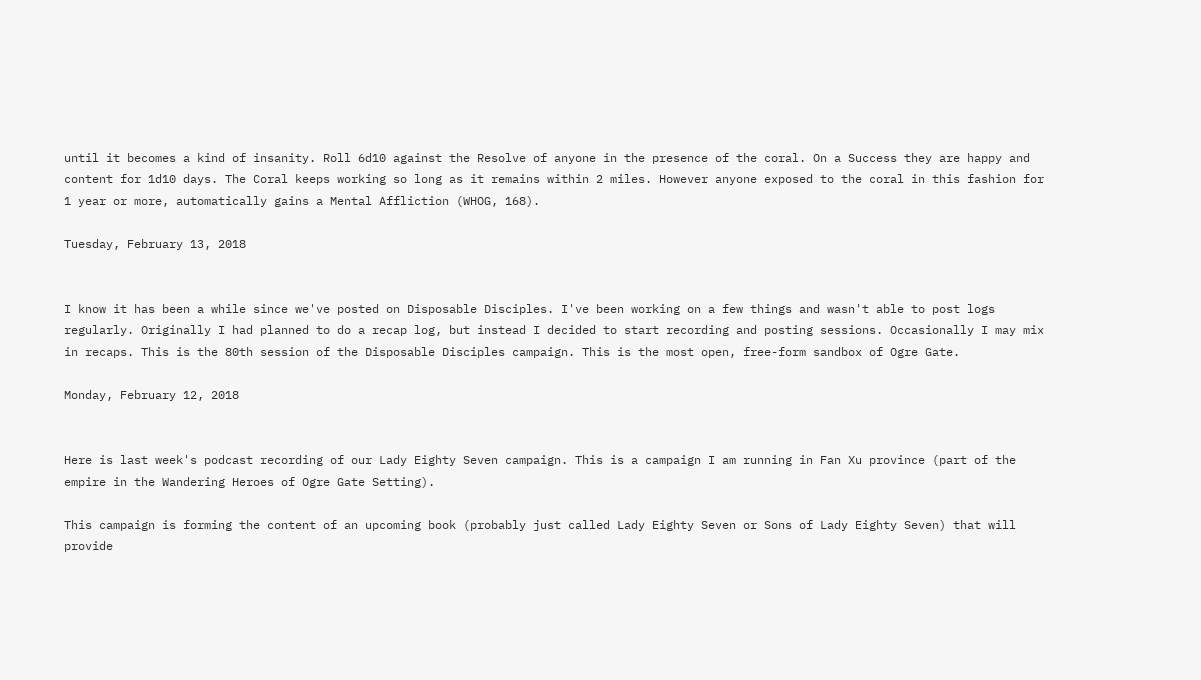until it becomes a kind of insanity. Roll 6d10 against the Resolve of anyone in the presence of the coral. On a Success they are happy and content for 1d10 days. The Coral keeps working so long as it remains within 2 miles. However anyone exposed to the coral in this fashion for 1 year or more, automatically gains a Mental Affliction (WHOG, 168).

Tuesday, February 13, 2018


I know it has been a while since we've posted on Disposable Disciples. I've been working on a few things and wasn't able to post logs regularly. Originally I had planned to do a recap log, but instead I decided to start recording and posting sessions. Occasionally I may mix in recaps. This is the 80th session of the Disposable Disciples campaign. This is the most open, free-form sandbox of Ogre Gate.

Monday, February 12, 2018


Here is last week's podcast recording of our Lady Eighty Seven campaign. This is a campaign I am running in Fan Xu province (part of the empire in the Wandering Heroes of Ogre Gate Setting).

This campaign is forming the content of an upcoming book (probably just called Lady Eighty Seven or Sons of Lady Eighty Seven) that will provide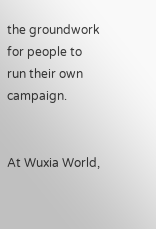the groundwork for people to run their own campaign.


At Wuxia World,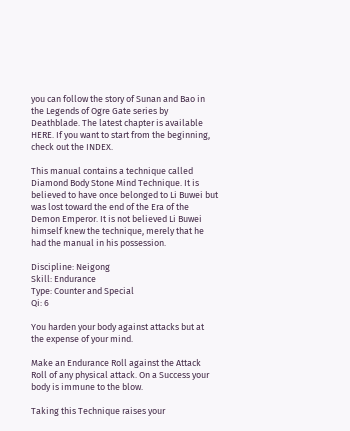you can follow the story of Sunan and Bao in the Legends of Ogre Gate series by Deathblade. The latest chapter is available HERE. If you want to start from the beginning, check out the INDEX.

This manual contains a technique called Diamond Body Stone Mind Technique. It is believed to have once belonged to Li Buwei but was lost toward the end of the Era of the Demon Emperor. It is not believed Li Buwei himself knew the technique, merely that he had the manual in his possession.

Discipline: Neigong
Skill: Endurance
Type: Counter and Special
Qi: 6

You harden your body against attacks but at the expense of your mind.

Make an Endurance Roll against the Attack Roll of any physical attack. On a Success your body is immune to the blow.

Taking this Technique raises your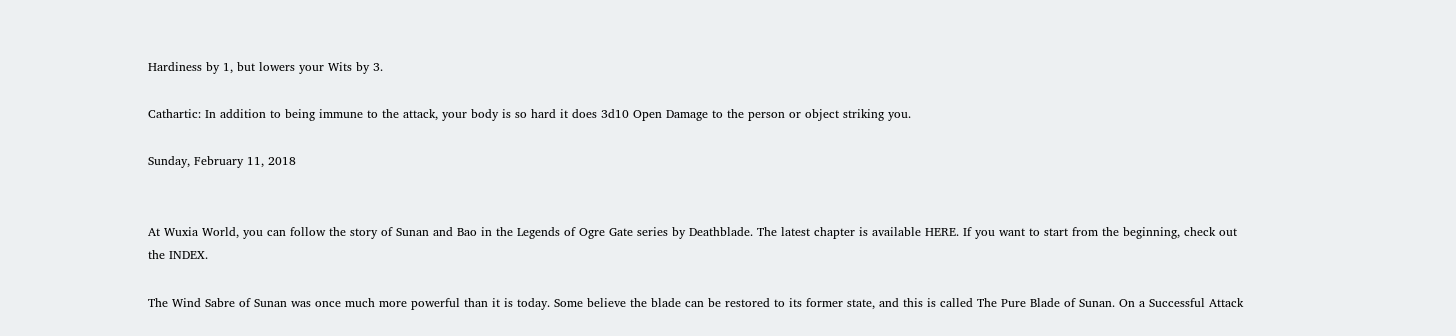Hardiness by 1, but lowers your Wits by 3.

Cathartic: In addition to being immune to the attack, your body is so hard it does 3d10 Open Damage to the person or object striking you.

Sunday, February 11, 2018


At Wuxia World, you can follow the story of Sunan and Bao in the Legends of Ogre Gate series by Deathblade. The latest chapter is available HERE. If you want to start from the beginning, check out the INDEX.

The Wind Sabre of Sunan was once much more powerful than it is today. Some believe the blade can be restored to its former state, and this is called The Pure Blade of Sunan. On a Successful Attack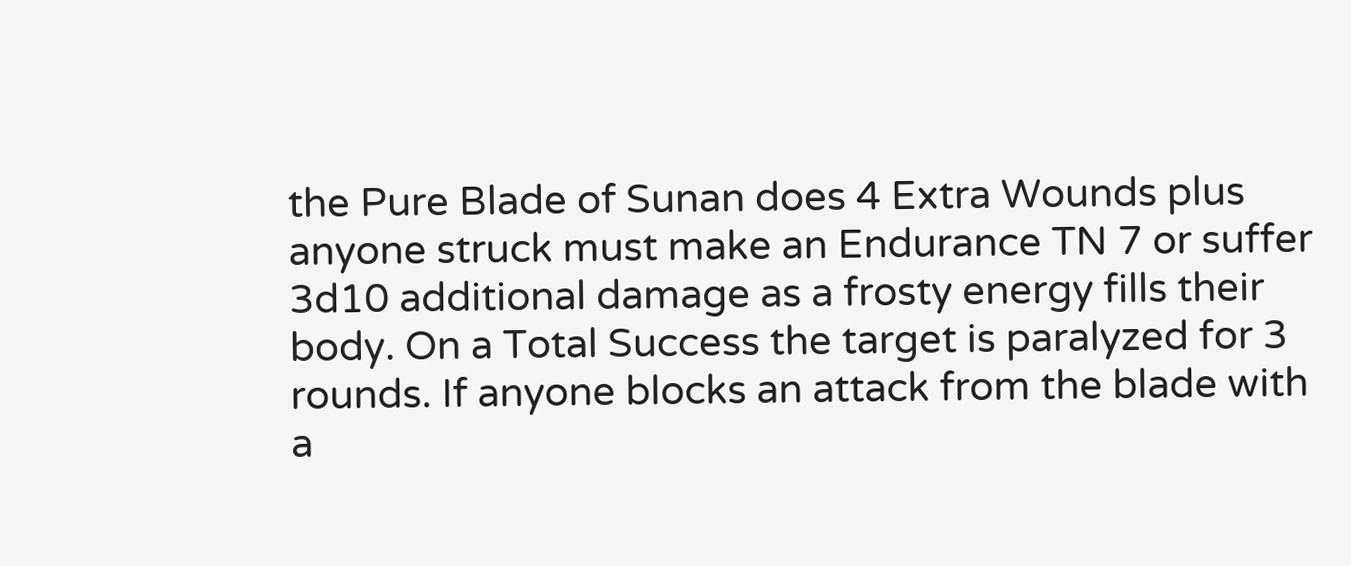the Pure Blade of Sunan does 4 Extra Wounds plus anyone struck must make an Endurance TN 7 or suffer 3d10 additional damage as a frosty energy fills their body. On a Total Success the target is paralyzed for 3 rounds. If anyone blocks an attack from the blade with a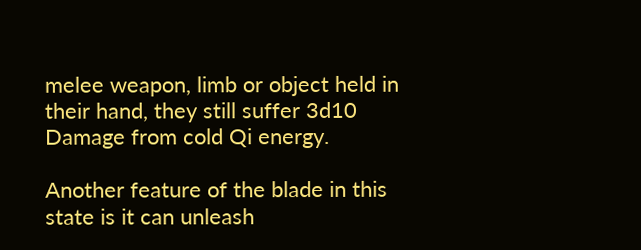melee weapon, limb or object held in their hand, they still suffer 3d10 Damage from cold Qi energy.

Another feature of the blade in this state is it can unleash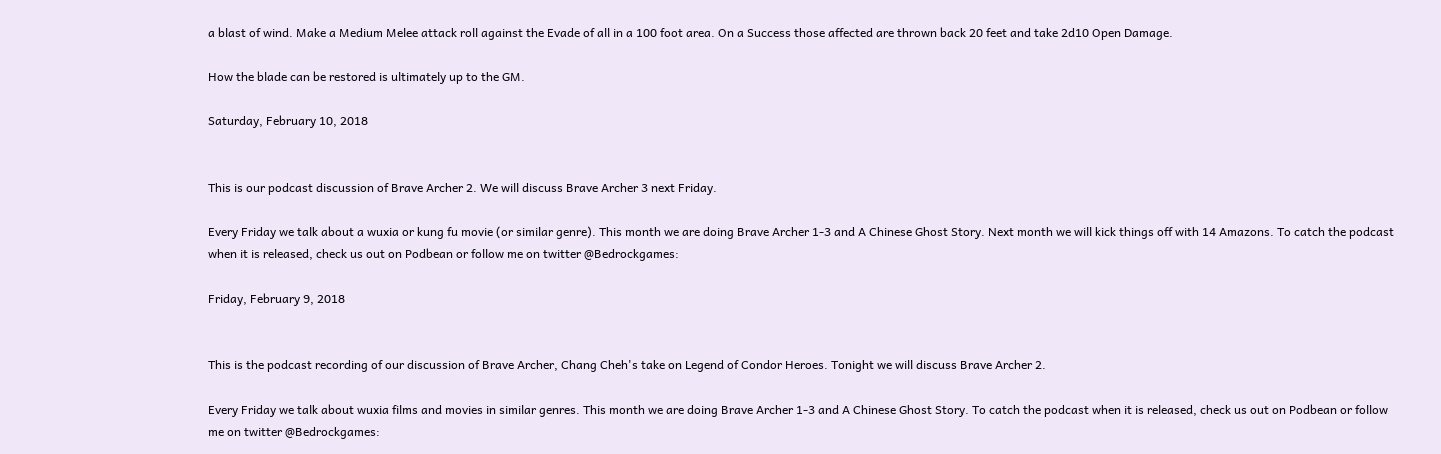a blast of wind. Make a Medium Melee attack roll against the Evade of all in a 100 foot area. On a Success those affected are thrown back 20 feet and take 2d10 Open Damage.

How the blade can be restored is ultimately up to the GM.

Saturday, February 10, 2018


This is our podcast discussion of Brave Archer 2. We will discuss Brave Archer 3 next Friday.

Every Friday we talk about a wuxia or kung fu movie (or similar genre). This month we are doing Brave Archer 1-3 and A Chinese Ghost Story. Next month we will kick things off with 14 Amazons. To catch the podcast when it is released, check us out on Podbean or follow me on twitter @Bedrockgames:

Friday, February 9, 2018


This is the podcast recording of our discussion of Brave Archer, Chang Cheh's take on Legend of Condor Heroes. Tonight we will discuss Brave Archer 2.

Every Friday we talk about wuxia films and movies in similar genres. This month we are doing Brave Archer 1-3 and A Chinese Ghost Story. To catch the podcast when it is released, check us out on Podbean or follow me on twitter @Bedrockgames: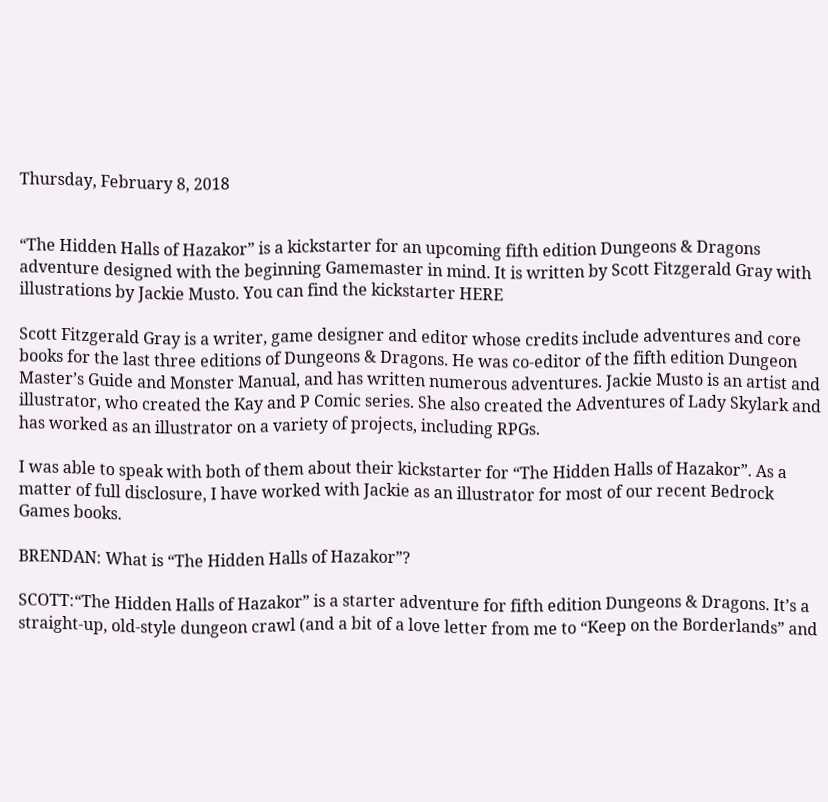Thursday, February 8, 2018


“The Hidden Halls of Hazakor” is a kickstarter for an upcoming fifth edition Dungeons & Dragons adventure designed with the beginning Gamemaster in mind. It is written by Scott Fitzgerald Gray with illustrations by Jackie Musto. You can find the kickstarter HERE

Scott Fitzgerald Gray is a writer, game designer and editor whose credits include adventures and core books for the last three editions of Dungeons & Dragons. He was co-editor of the fifth edition Dungeon Master’s Guide and Monster Manual, and has written numerous adventures. Jackie Musto is an artist and illustrator, who created the Kay and P Comic series. She also created the Adventures of Lady Skylark and has worked as an illustrator on a variety of projects, including RPGs.

I was able to speak with both of them about their kickstarter for “The Hidden Halls of Hazakor”. As a matter of full disclosure, I have worked with Jackie as an illustrator for most of our recent Bedrock Games books.

BRENDAN: What is “The Hidden Halls of Hazakor”?

SCOTT:“The Hidden Halls of Hazakor” is a starter adventure for fifth edition Dungeons & Dragons. It’s a straight-up, old-style dungeon crawl (and a bit of a love letter from me to “Keep on the Borderlands” and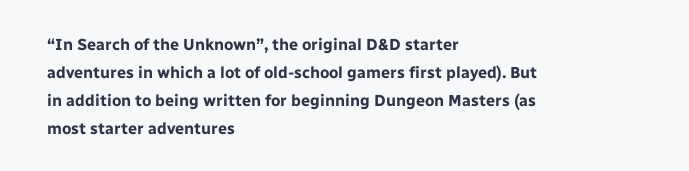“In Search of the Unknown”, the original D&D starter adventures in which a lot of old-school gamers first played). But in addition to being written for beginning Dungeon Masters (as most starter adventures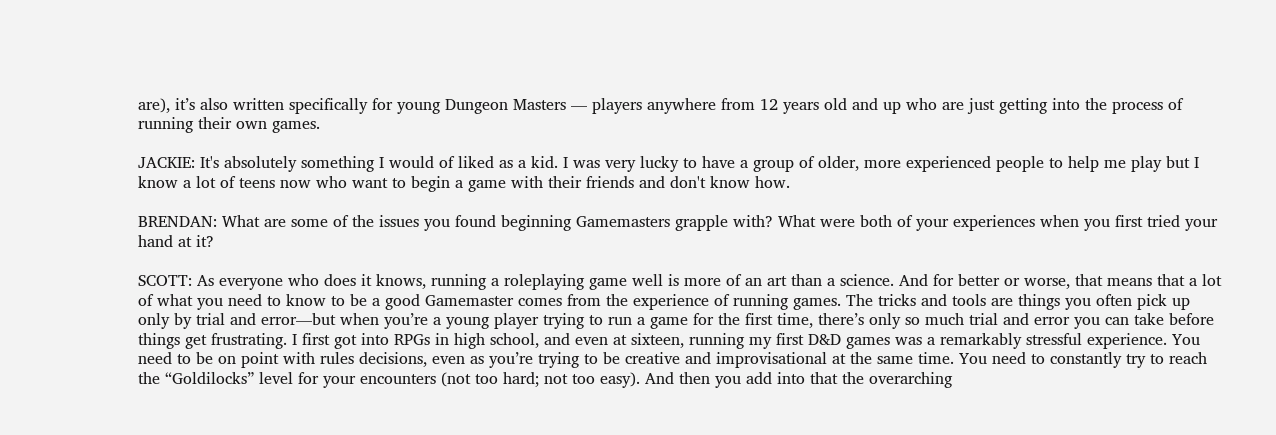are), it’s also written specifically for young Dungeon Masters — players anywhere from 12 years old and up who are just getting into the process of running their own games.

JACKIE: It's absolutely something I would of liked as a kid. I was very lucky to have a group of older, more experienced people to help me play but I know a lot of teens now who want to begin a game with their friends and don't know how.

BRENDAN: What are some of the issues you found beginning Gamemasters grapple with? What were both of your experiences when you first tried your hand at it?

SCOTT: As everyone who does it knows, running a roleplaying game well is more of an art than a science. And for better or worse, that means that a lot of what you need to know to be a good Gamemaster comes from the experience of running games. The tricks and tools are things you often pick up only by trial and error—but when you’re a young player trying to run a game for the first time, there’s only so much trial and error you can take before things get frustrating. I first got into RPGs in high school, and even at sixteen, running my first D&D games was a remarkably stressful experience. You need to be on point with rules decisions, even as you’re trying to be creative and improvisational at the same time. You need to constantly try to reach the “Goldilocks” level for your encounters (not too hard; not too easy). And then you add into that the overarching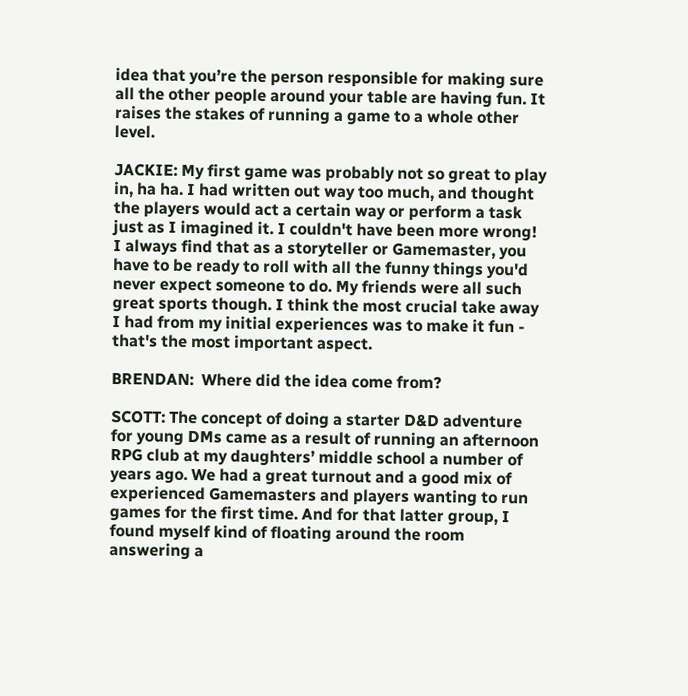idea that you’re the person responsible for making sure all the other people around your table are having fun. It raises the stakes of running a game to a whole other level.

JACKIE: My first game was probably not so great to play in, ha ha. I had written out way too much, and thought the players would act a certain way or perform a task just as I imagined it. I couldn't have been more wrong! I always find that as a storyteller or Gamemaster, you have to be ready to roll with all the funny things you'd never expect someone to do. My friends were all such great sports though. I think the most crucial take away I had from my initial experiences was to make it fun - that's the most important aspect.

BRENDAN:  Where did the idea come from?

SCOTT: The concept of doing a starter D&D adventure for young DMs came as a result of running an afternoon RPG club at my daughters’ middle school a number of years ago. We had a great turnout and a good mix of experienced Gamemasters and players wanting to run games for the first time. And for that latter group, I found myself kind of floating around the room answering a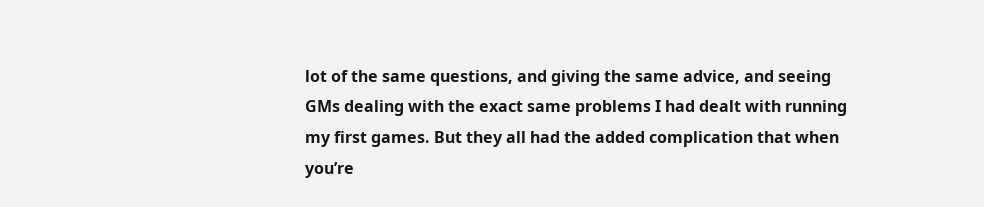lot of the same questions, and giving the same advice, and seeing GMs dealing with the exact same problems I had dealt with running my first games. But they all had the added complication that when you’re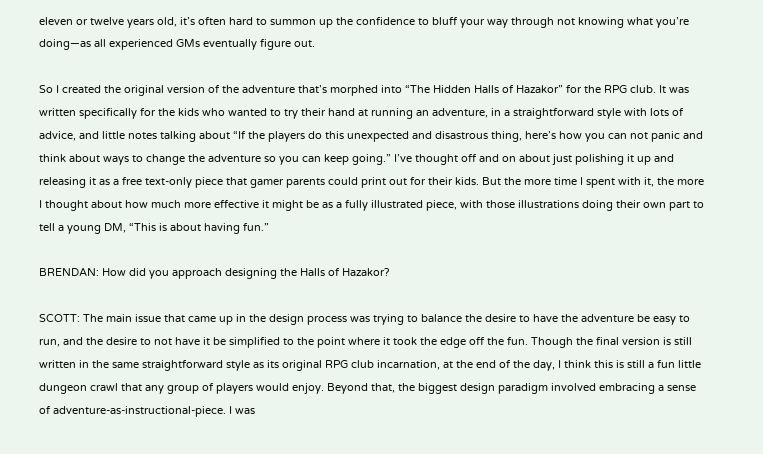eleven or twelve years old, it’s often hard to summon up the confidence to bluff your way through not knowing what you’re doing—as all experienced GMs eventually figure out.

So I created the original version of the adventure that’s morphed into “The Hidden Halls of Hazakor” for the RPG club. It was written specifically for the kids who wanted to try their hand at running an adventure, in a straightforward style with lots of advice, and little notes talking about “If the players do this unexpected and disastrous thing, here’s how you can not panic and think about ways to change the adventure so you can keep going.” I’ve thought off and on about just polishing it up and releasing it as a free text-only piece that gamer parents could print out for their kids. But the more time I spent with it, the more I thought about how much more effective it might be as a fully illustrated piece, with those illustrations doing their own part to tell a young DM, “This is about having fun.”

BRENDAN: How did you approach designing the Halls of Hazakor?

SCOTT: The main issue that came up in the design process was trying to balance the desire to have the adventure be easy to run, and the desire to not have it be simplified to the point where it took the edge off the fun. Though the final version is still written in the same straightforward style as its original RPG club incarnation, at the end of the day, I think this is still a fun little dungeon crawl that any group of players would enjoy. Beyond that, the biggest design paradigm involved embracing a sense of adventure-as-instructional-piece. I was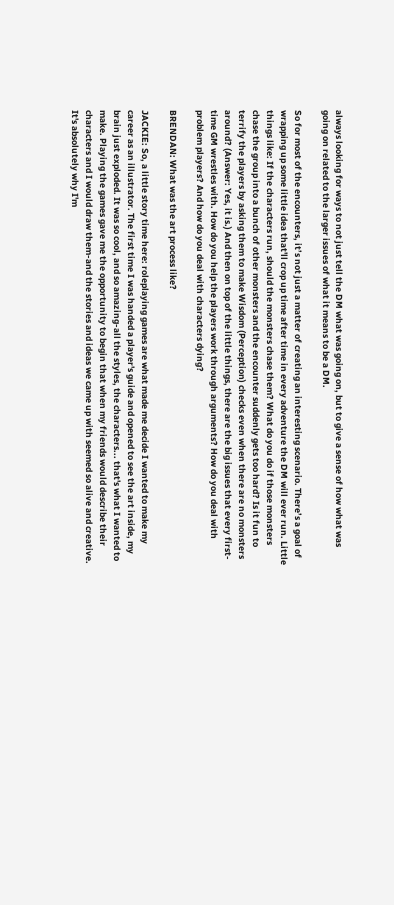always looking for ways to not just tell the DM what was going on, but to give a sense of how what was going on related to the larger issues of what it means to be a DM.

So for most of the encounters, it’s not just a matter of creating an interesting scenario. There’s a goal of wrapping up some little idea that'll crop up time after time in every adventure the DM will ever run. Little things like: If the characters run, should the monsters chase them? What do you do if those monsters chase the group into a bunch of other monsters and the encounter suddenly gets too hard? Is it fun to terrify the players by asking them to make Wisdom (Perception) checks even when there are no monsters around? (Answer: Yes, it is.) And then on top of the little things, there are the big issues that every first-time GM wrestles with. How do you help the players work through arguments? How do you deal with problem players? And how do you deal with characters dying?

BRENDAN: What was the art process like?

JACKIE: So, a little story time here: roleplaying games are what made me decide I wanted to make my career as an illustrator. The first time I was handed a player's guide and opened to see the art inside, my brain just exploded. It was so cool, and so amazing-all the styles, the characters... that's what I wanted to make. Playing the games gave me the opportunity to begin that when my friends would describe their characters and I would draw them-and the stories and ideas we came up with seemed so alive and creative. It's absolutely why I'm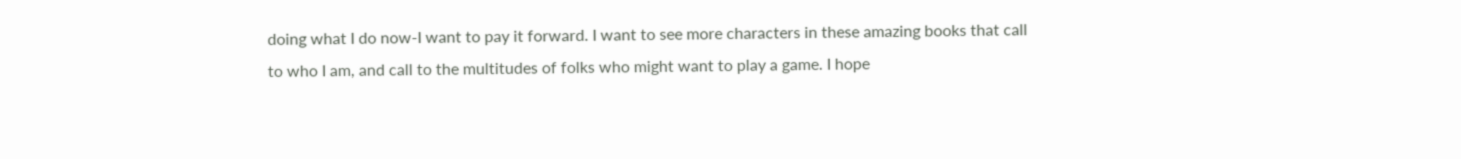doing what I do now-I want to pay it forward. I want to see more characters in these amazing books that call to who I am, and call to the multitudes of folks who might want to play a game. I hope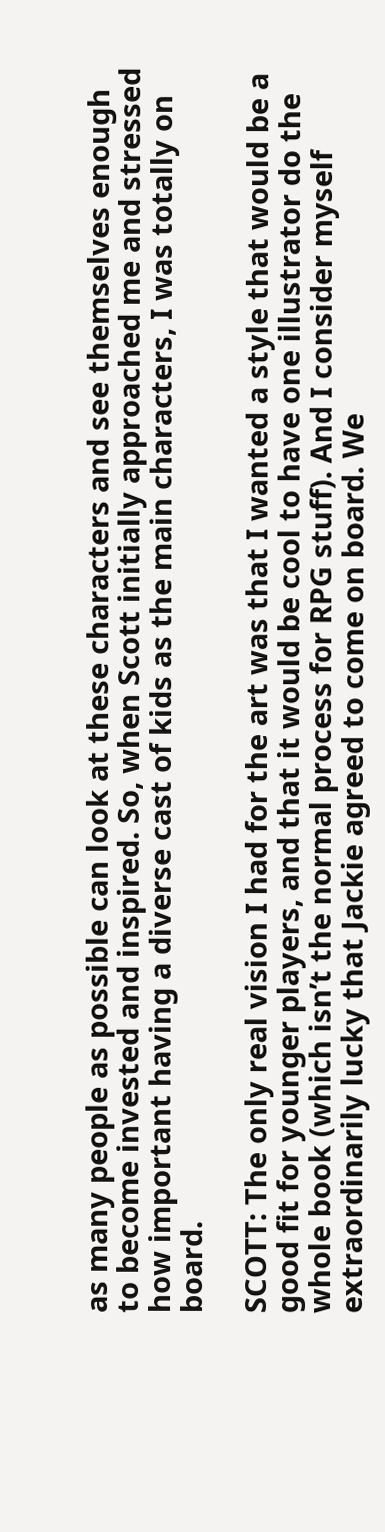as many people as possible can look at these characters and see themselves enough to become invested and inspired. So, when Scott initially approached me and stressed how important having a diverse cast of kids as the main characters, I was totally on board.

SCOTT: The only real vision I had for the art was that I wanted a style that would be a good fit for younger players, and that it would be cool to have one illustrator do the whole book (which isn’t the normal process for RPG stuff). And I consider myself extraordinarily lucky that Jackie agreed to come on board. We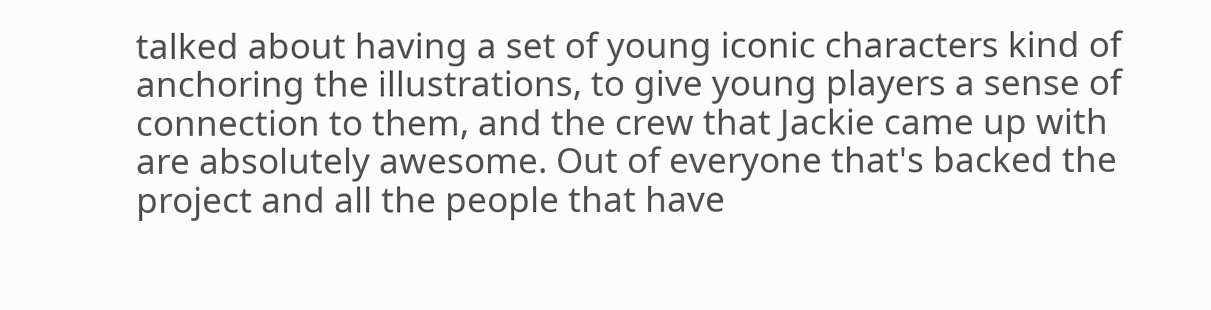talked about having a set of young iconic characters kind of anchoring the illustrations, to give young players a sense of connection to them, and the crew that Jackie came up with are absolutely awesome. Out of everyone that's backed the project and all the people that have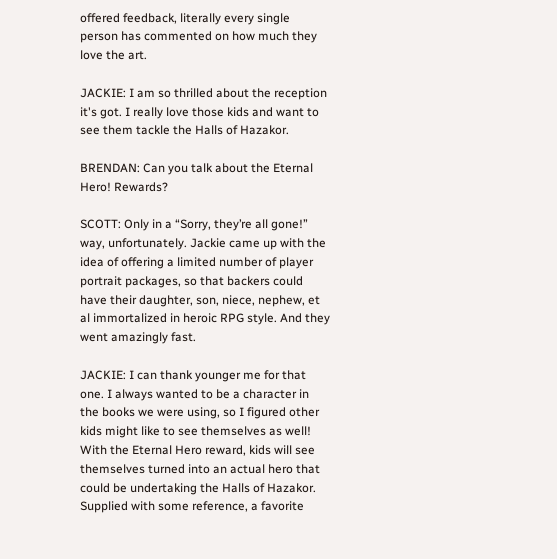offered feedback, literally every single person has commented on how much they love the art.

JACKIE: I am so thrilled about the reception it's got. I really love those kids and want to see them tackle the Halls of Hazakor.

BRENDAN: Can you talk about the Eternal Hero! Rewards?

SCOTT: Only in a “Sorry, they’re all gone!” way, unfortunately. Jackie came up with the idea of offering a limited number of player portrait packages, so that backers could have their daughter, son, niece, nephew, et al immortalized in heroic RPG style. And they went amazingly fast.

JACKIE: I can thank younger me for that one. I always wanted to be a character in the books we were using, so I figured other kids might like to see themselves as well! With the Eternal Hero reward, kids will see themselves turned into an actual hero that could be undertaking the Halls of Hazakor. Supplied with some reference, a favorite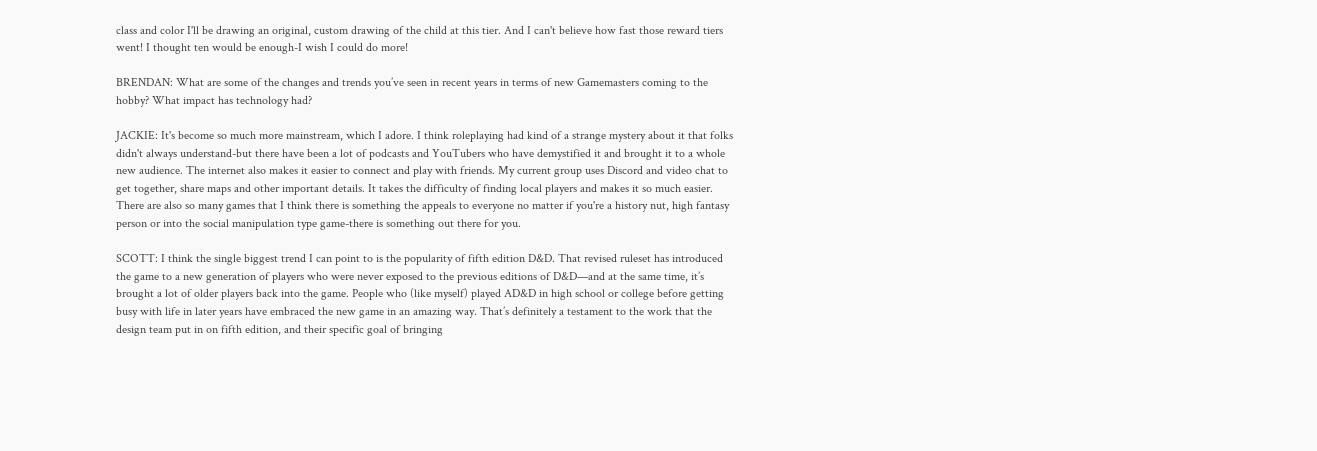class and color I'll be drawing an original, custom drawing of the child at this tier. And I can't believe how fast those reward tiers went! I thought ten would be enough-I wish I could do more!

BRENDAN: What are some of the changes and trends you’ve seen in recent years in terms of new Gamemasters coming to the hobby? What impact has technology had?

JACKIE: It's become so much more mainstream, which I adore. I think roleplaying had kind of a strange mystery about it that folks didn't always understand-but there have been a lot of podcasts and YouTubers who have demystified it and brought it to a whole new audience. The internet also makes it easier to connect and play with friends. My current group uses Discord and video chat to get together, share maps and other important details. It takes the difficulty of finding local players and makes it so much easier. There are also so many games that I think there is something the appeals to everyone no matter if you're a history nut, high fantasy person or into the social manipulation type game-there is something out there for you.

SCOTT: I think the single biggest trend I can point to is the popularity of fifth edition D&D. That revised ruleset has introduced the game to a new generation of players who were never exposed to the previous editions of D&D—and at the same time, it’s brought a lot of older players back into the game. People who (like myself) played AD&D in high school or college before getting busy with life in later years have embraced the new game in an amazing way. That’s definitely a testament to the work that the design team put in on fifth edition, and their specific goal of bringing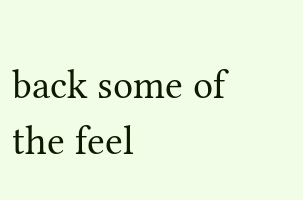back some of the feel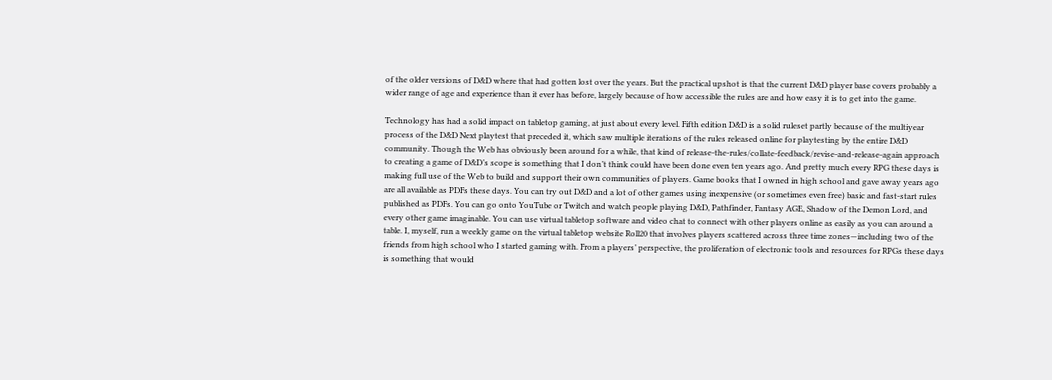of the older versions of D&D where that had gotten lost over the years. But the practical upshot is that the current D&D player base covers probably a wider range of age and experience than it ever has before, largely because of how accessible the rules are and how easy it is to get into the game.

Technology has had a solid impact on tabletop gaming, at just about every level. Fifth edition D&D is a solid ruleset partly because of the multiyear process of the D&D Next playtest that preceded it, which saw multiple iterations of the rules released online for playtesting by the entire D&D community. Though the Web has obviously been around for a while, that kind of release-the-rules/collate-feedback/revise-and-release-again approach to creating a game of D&D’s scope is something that I don’t think could have been done even ten years ago. And pretty much every RPG these days is making full use of the Web to build and support their own communities of players. Game books that I owned in high school and gave away years ago are all available as PDFs these days. You can try out D&D and a lot of other games using inexpensive (or sometimes even free) basic and fast-start rules published as PDFs. You can go onto YouTube or Twitch and watch people playing D&D, Pathfinder, Fantasy AGE, Shadow of the Demon Lord, and every other game imaginable. You can use virtual tabletop software and video chat to connect with other players online as easily as you can around a table. I, myself, run a weekly game on the virtual tabletop website Roll20 that involves players scattered across three time zones—including two of the friends from high school who I started gaming with. From a players’ perspective, the proliferation of electronic tools and resources for RPGs these days is something that would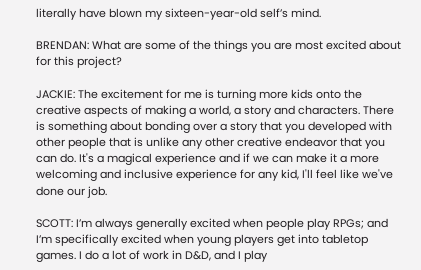literally have blown my sixteen-year-old self’s mind.

BRENDAN: What are some of the things you are most excited about for this project?

JACKIE: The excitement for me is turning more kids onto the creative aspects of making a world, a story and characters. There is something about bonding over a story that you developed with other people that is unlike any other creative endeavor that you can do. It's a magical experience and if we can make it a more welcoming and inclusive experience for any kid, I'll feel like we've done our job.

SCOTT: I’m always generally excited when people play RPGs; and I’m specifically excited when young players get into tabletop games. I do a lot of work in D&D, and I play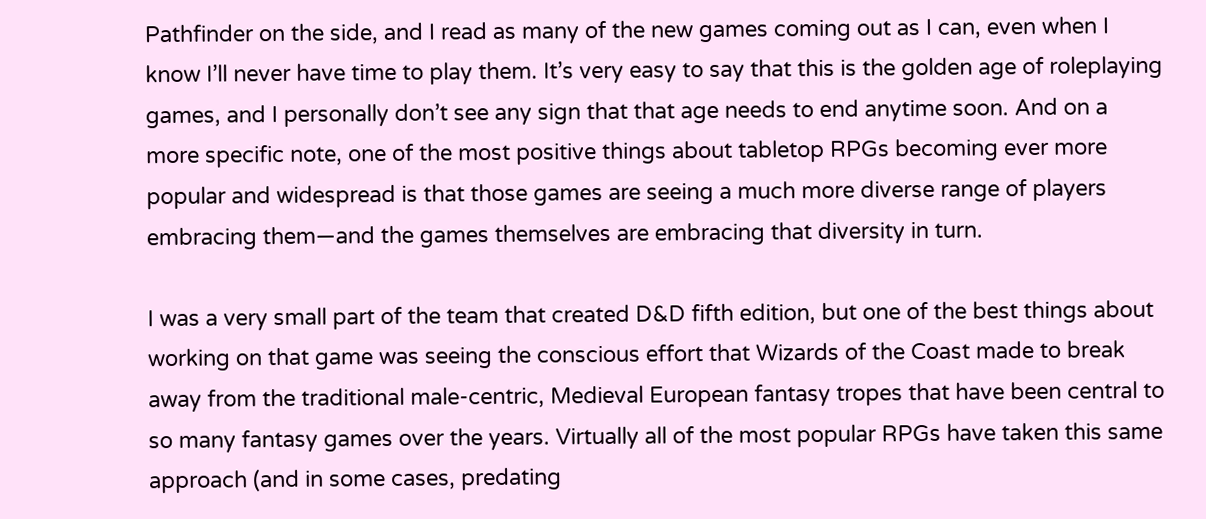Pathfinder on the side, and I read as many of the new games coming out as I can, even when I know I’ll never have time to play them. It’s very easy to say that this is the golden age of roleplaying games, and I personally don’t see any sign that that age needs to end anytime soon. And on a more specific note, one of the most positive things about tabletop RPGs becoming ever more popular and widespread is that those games are seeing a much more diverse range of players embracing them—and the games themselves are embracing that diversity in turn.

I was a very small part of the team that created D&D fifth edition, but one of the best things about working on that game was seeing the conscious effort that Wizards of the Coast made to break away from the traditional male-centric, Medieval European fantasy tropes that have been central to so many fantasy games over the years. Virtually all of the most popular RPGs have taken this same approach (and in some cases, predating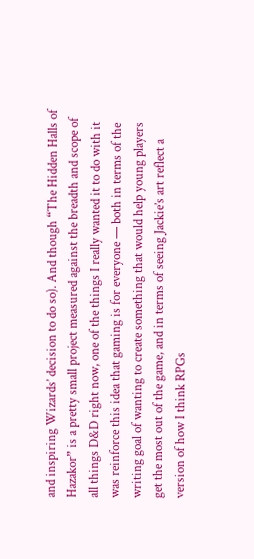and inspiring Wizards’ decision to do so). And though “The Hidden Halls of Hazakor” is a pretty small project measured against the breadth and scope of all things D&D right now, one of the things I really wanted it to do with it was reinforce this idea that gaming is for everyone — both in terms of the writing goal of wanting to create something that would help young players get the most out of the game, and in terms of seeing Jackie’s art reflect a version of how I think RPGs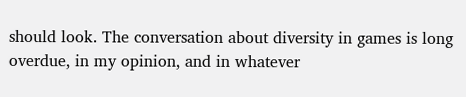should look. The conversation about diversity in games is long overdue, in my opinion, and in whatever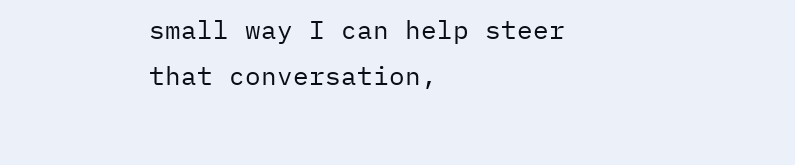small way I can help steer that conversation,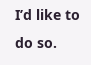I’d like to do so.